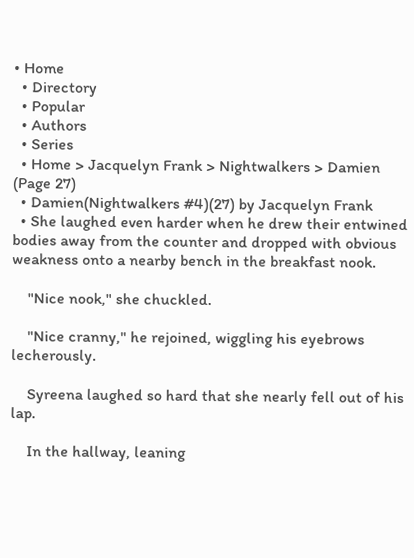• Home
  • Directory
  • Popular
  • Authors
  • Series
  • Home > Jacquelyn Frank > Nightwalkers > Damien (Page 27)
  • Damien(Nightwalkers #4)(27) by Jacquelyn Frank
  • She laughed even harder when he drew their entwined bodies away from the counter and dropped with obvious weakness onto a nearby bench in the breakfast nook.

    "Nice nook," she chuckled.

    "Nice cranny," he rejoined, wiggling his eyebrows lecherously.

    Syreena laughed so hard that she nearly fell out of his lap.

    In the hallway, leaning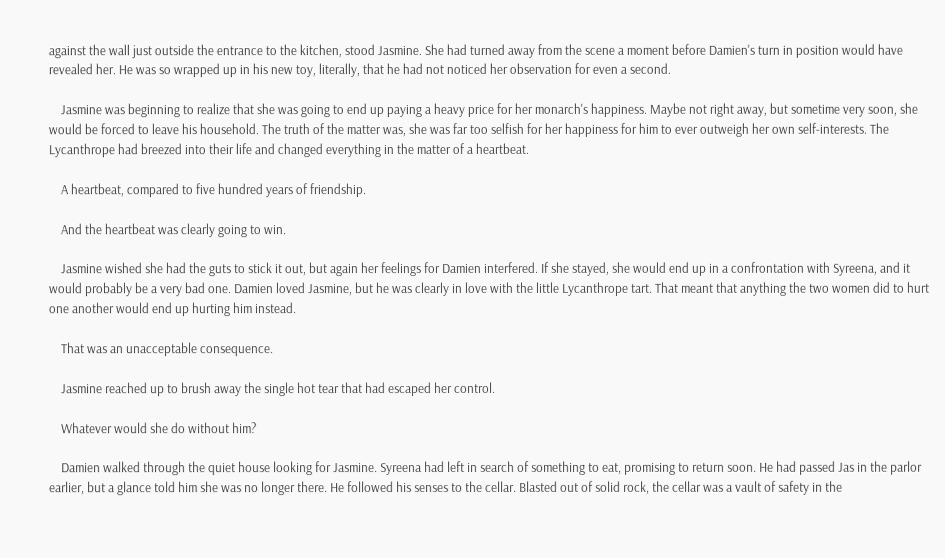against the wall just outside the entrance to the kitchen, stood Jasmine. She had turned away from the scene a moment before Damien's turn in position would have revealed her. He was so wrapped up in his new toy, literally, that he had not noticed her observation for even a second.

    Jasmine was beginning to realize that she was going to end up paying a heavy price for her monarch's happiness. Maybe not right away, but sometime very soon, she would be forced to leave his household. The truth of the matter was, she was far too selfish for her happiness for him to ever outweigh her own self-interests. The Lycanthrope had breezed into their life and changed everything in the matter of a heartbeat.

    A heartbeat, compared to five hundred years of friendship.

    And the heartbeat was clearly going to win.

    Jasmine wished she had the guts to stick it out, but again her feelings for Damien interfered. If she stayed, she would end up in a confrontation with Syreena, and it would probably be a very bad one. Damien loved Jasmine, but he was clearly in love with the little Lycanthrope tart. That meant that anything the two women did to hurt one another would end up hurting him instead.

    That was an unacceptable consequence.

    Jasmine reached up to brush away the single hot tear that had escaped her control.

    Whatever would she do without him?

    Damien walked through the quiet house looking for Jasmine. Syreena had left in search of something to eat, promising to return soon. He had passed Jas in the parlor earlier, but a glance told him she was no longer there. He followed his senses to the cellar. Blasted out of solid rock, the cellar was a vault of safety in the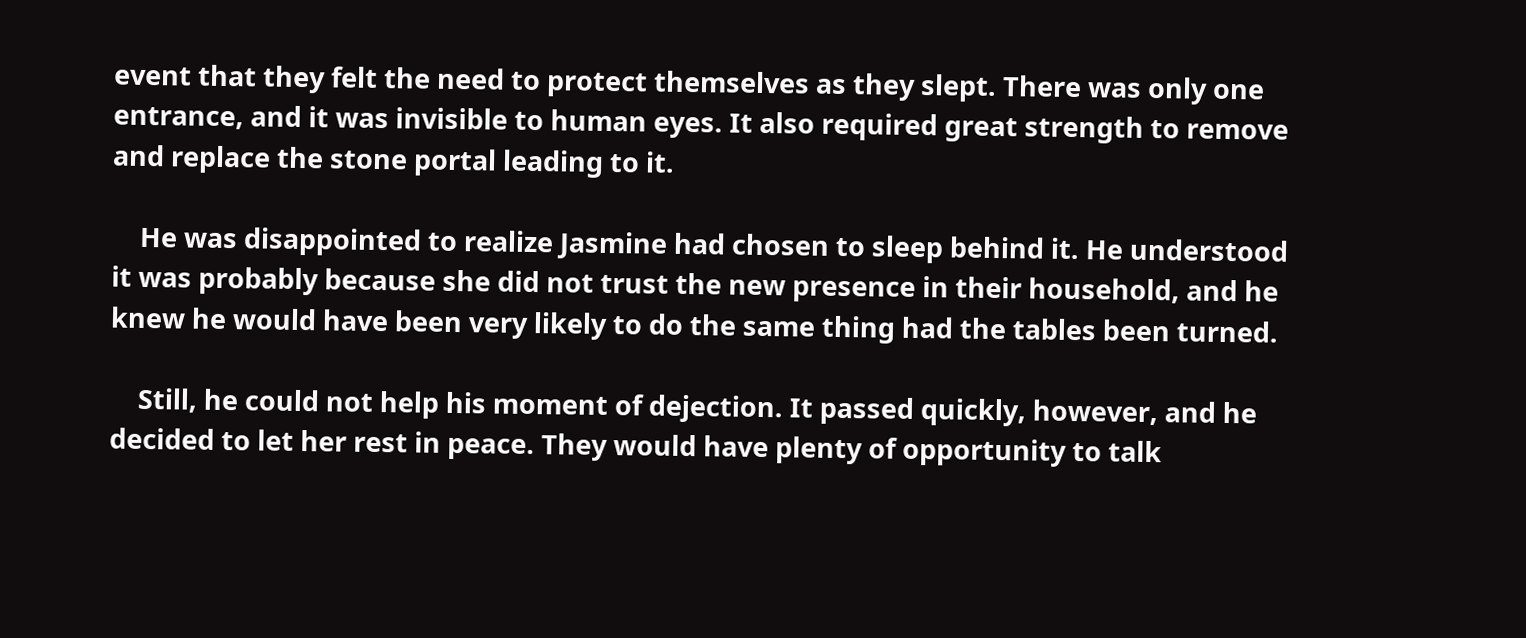event that they felt the need to protect themselves as they slept. There was only one entrance, and it was invisible to human eyes. It also required great strength to remove and replace the stone portal leading to it.

    He was disappointed to realize Jasmine had chosen to sleep behind it. He understood it was probably because she did not trust the new presence in their household, and he knew he would have been very likely to do the same thing had the tables been turned.

    Still, he could not help his moment of dejection. It passed quickly, however, and he decided to let her rest in peace. They would have plenty of opportunity to talk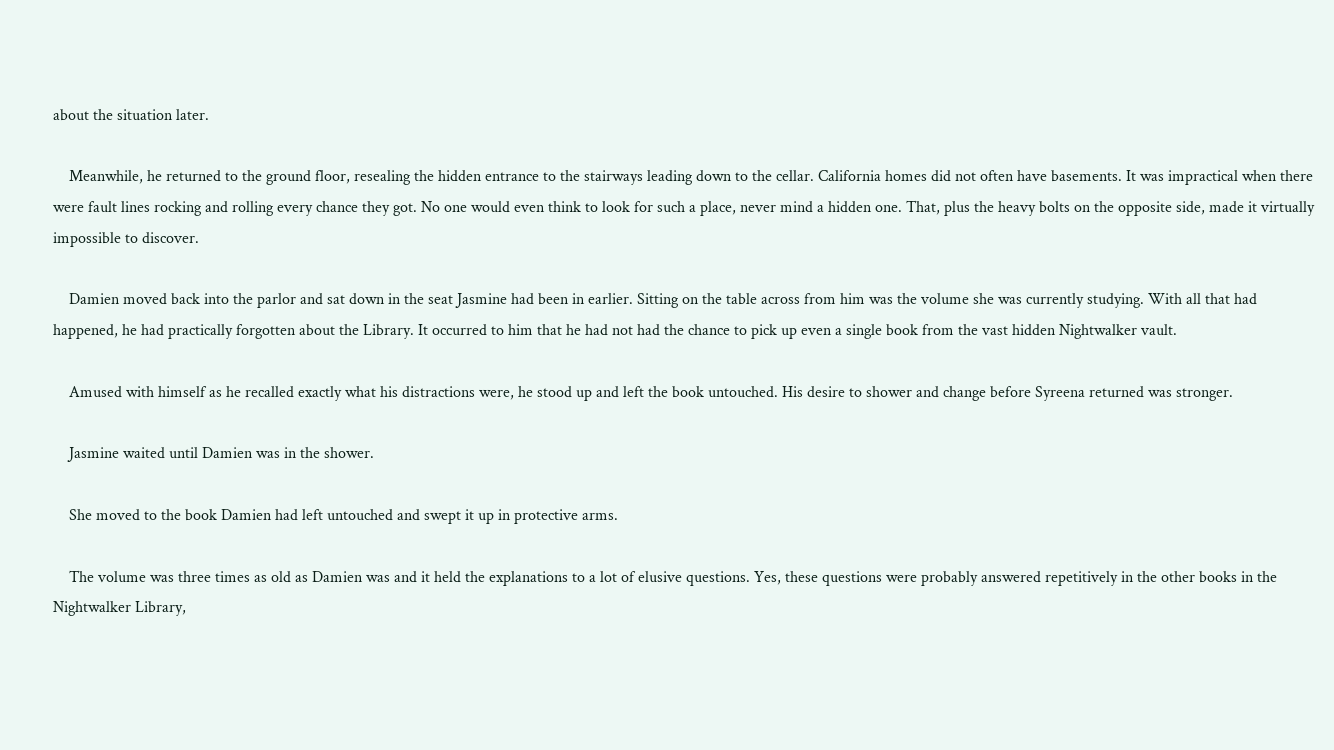about the situation later.

    Meanwhile, he returned to the ground floor, resealing the hidden entrance to the stairways leading down to the cellar. California homes did not often have basements. It was impractical when there were fault lines rocking and rolling every chance they got. No one would even think to look for such a place, never mind a hidden one. That, plus the heavy bolts on the opposite side, made it virtually impossible to discover.

    Damien moved back into the parlor and sat down in the seat Jasmine had been in earlier. Sitting on the table across from him was the volume she was currently studying. With all that had happened, he had practically forgotten about the Library. It occurred to him that he had not had the chance to pick up even a single book from the vast hidden Nightwalker vault.

    Amused with himself as he recalled exactly what his distractions were, he stood up and left the book untouched. His desire to shower and change before Syreena returned was stronger.

    Jasmine waited until Damien was in the shower.

    She moved to the book Damien had left untouched and swept it up in protective arms.

    The volume was three times as old as Damien was and it held the explanations to a lot of elusive questions. Yes, these questions were probably answered repetitively in the other books in the Nightwalker Library,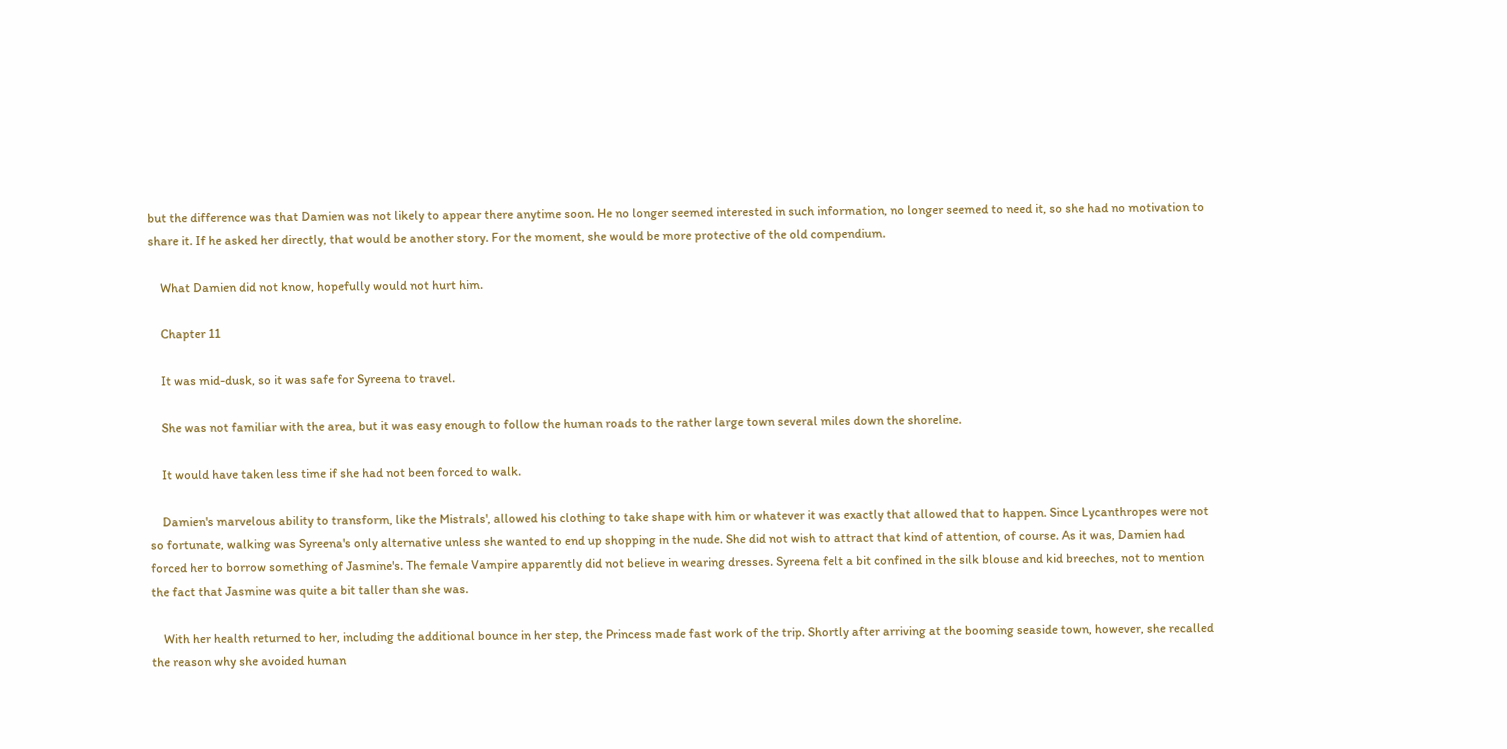but the difference was that Damien was not likely to appear there anytime soon. He no longer seemed interested in such information, no longer seemed to need it, so she had no motivation to share it. If he asked her directly, that would be another story. For the moment, she would be more protective of the old compendium.

    What Damien did not know, hopefully would not hurt him.

    Chapter 11

    It was mid-dusk, so it was safe for Syreena to travel.

    She was not familiar with the area, but it was easy enough to follow the human roads to the rather large town several miles down the shoreline.

    It would have taken less time if she had not been forced to walk.

    Damien's marvelous ability to transform, like the Mistrals', allowed his clothing to take shape with him or whatever it was exactly that allowed that to happen. Since Lycanthropes were not so fortunate, walking was Syreena's only alternative unless she wanted to end up shopping in the nude. She did not wish to attract that kind of attention, of course. As it was, Damien had forced her to borrow something of Jasmine's. The female Vampire apparently did not believe in wearing dresses. Syreena felt a bit confined in the silk blouse and kid breeches, not to mention the fact that Jasmine was quite a bit taller than she was.

    With her health returned to her, including the additional bounce in her step, the Princess made fast work of the trip. Shortly after arriving at the booming seaside town, however, she recalled the reason why she avoided human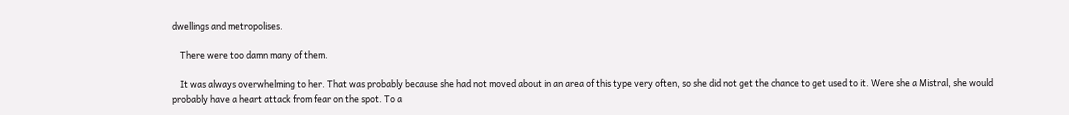dwellings and metropolises.

    There were too damn many of them.

    It was always overwhelming to her. That was probably because she had not moved about in an area of this type very often, so she did not get the chance to get used to it. Were she a Mistral, she would probably have a heart attack from fear on the spot. To a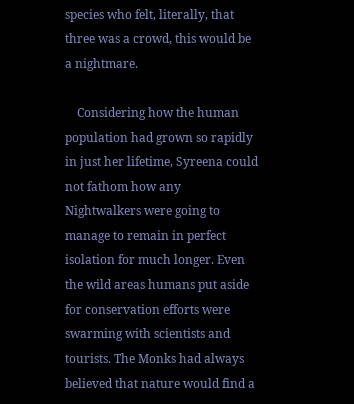species who felt, literally, that three was a crowd, this would be a nightmare.

    Considering how the human population had grown so rapidly in just her lifetime, Syreena could not fathom how any Nightwalkers were going to manage to remain in perfect isolation for much longer. Even the wild areas humans put aside for conservation efforts were swarming with scientists and tourists. The Monks had always believed that nature would find a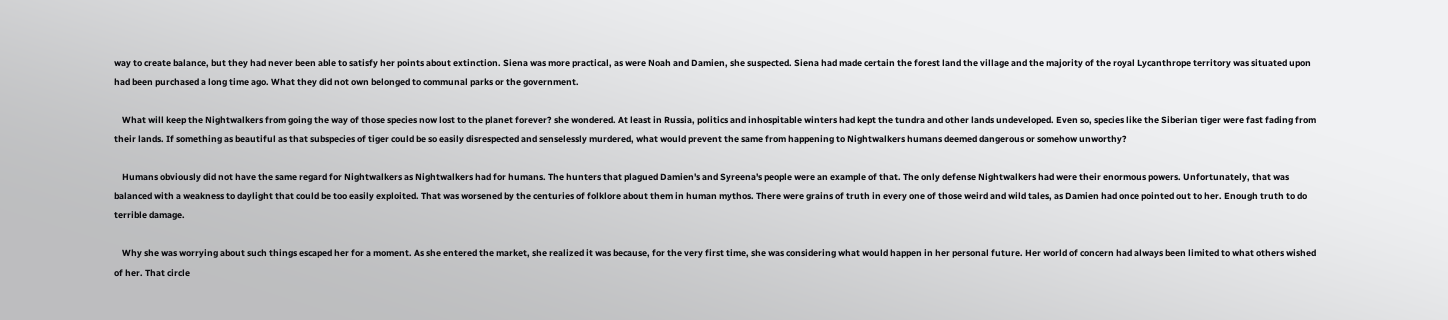way to create balance, but they had never been able to satisfy her points about extinction. Siena was more practical, as were Noah and Damien, she suspected. Siena had made certain the forest land the village and the majority of the royal Lycanthrope territory was situated upon had been purchased a long time ago. What they did not own belonged to communal parks or the government.

    What will keep the Nightwalkers from going the way of those species now lost to the planet forever? she wondered. At least in Russia, politics and inhospitable winters had kept the tundra and other lands undeveloped. Even so, species like the Siberian tiger were fast fading from their lands. If something as beautiful as that subspecies of tiger could be so easily disrespected and senselessly murdered, what would prevent the same from happening to Nightwalkers humans deemed dangerous or somehow unworthy?

    Humans obviously did not have the same regard for Nightwalkers as Nightwalkers had for humans. The hunters that plagued Damien's and Syreena's people were an example of that. The only defense Nightwalkers had were their enormous powers. Unfortunately, that was balanced with a weakness to daylight that could be too easily exploited. That was worsened by the centuries of folklore about them in human mythos. There were grains of truth in every one of those weird and wild tales, as Damien had once pointed out to her. Enough truth to do terrible damage.

    Why she was worrying about such things escaped her for a moment. As she entered the market, she realized it was because, for the very first time, she was considering what would happen in her personal future. Her world of concern had always been limited to what others wished of her. That circle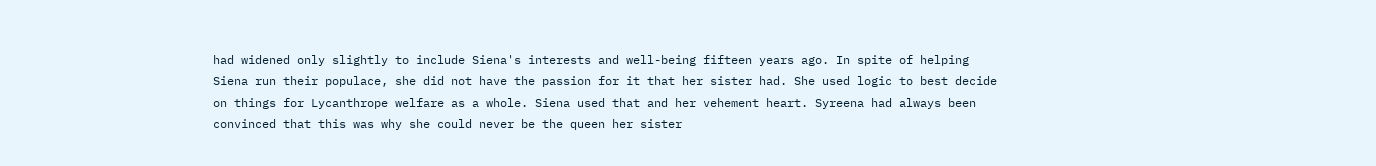had widened only slightly to include Siena's interests and well-being fifteen years ago. In spite of helping Siena run their populace, she did not have the passion for it that her sister had. She used logic to best decide on things for Lycanthrope welfare as a whole. Siena used that and her vehement heart. Syreena had always been convinced that this was why she could never be the queen her sister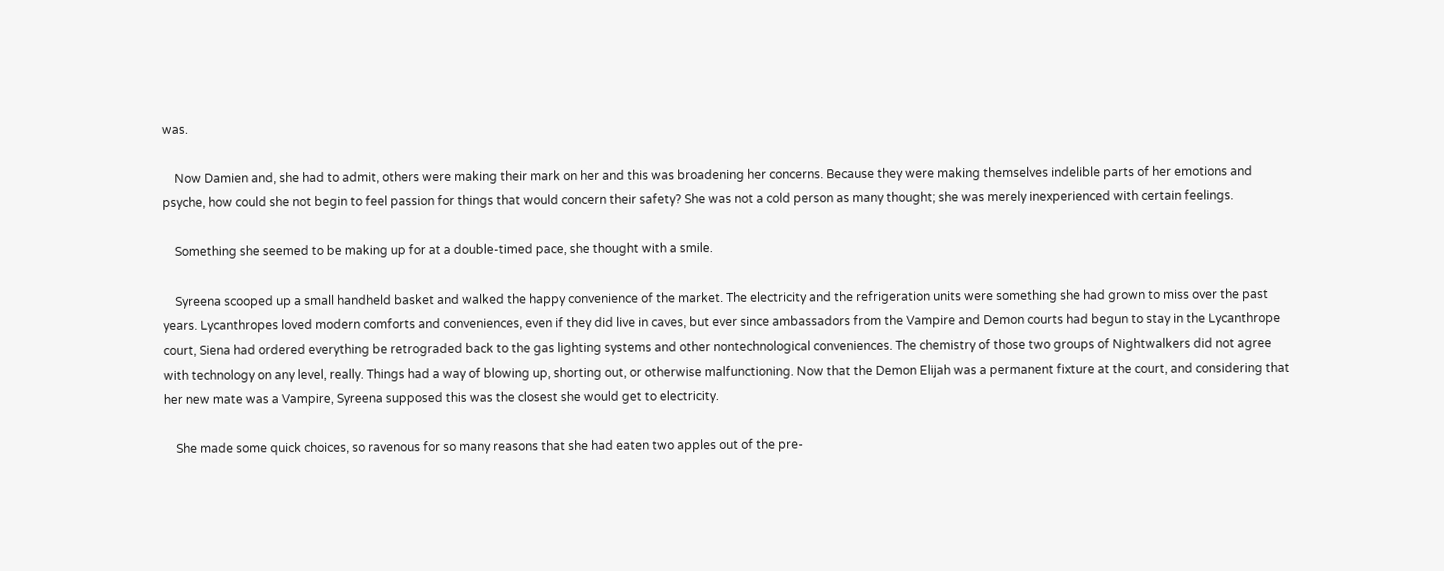was.

    Now Damien and, she had to admit, others were making their mark on her and this was broadening her concerns. Because they were making themselves indelible parts of her emotions and psyche, how could she not begin to feel passion for things that would concern their safety? She was not a cold person as many thought; she was merely inexperienced with certain feelings.

    Something she seemed to be making up for at a double-timed pace, she thought with a smile.

    Syreena scooped up a small handheld basket and walked the happy convenience of the market. The electricity and the refrigeration units were something she had grown to miss over the past years. Lycanthropes loved modern comforts and conveniences, even if they did live in caves, but ever since ambassadors from the Vampire and Demon courts had begun to stay in the Lycanthrope court, Siena had ordered everything be retrograded back to the gas lighting systems and other nontechnological conveniences. The chemistry of those two groups of Nightwalkers did not agree with technology on any level, really. Things had a way of blowing up, shorting out, or otherwise malfunctioning. Now that the Demon Elijah was a permanent fixture at the court, and considering that her new mate was a Vampire, Syreena supposed this was the closest she would get to electricity.

    She made some quick choices, so ravenous for so many reasons that she had eaten two apples out of the pre-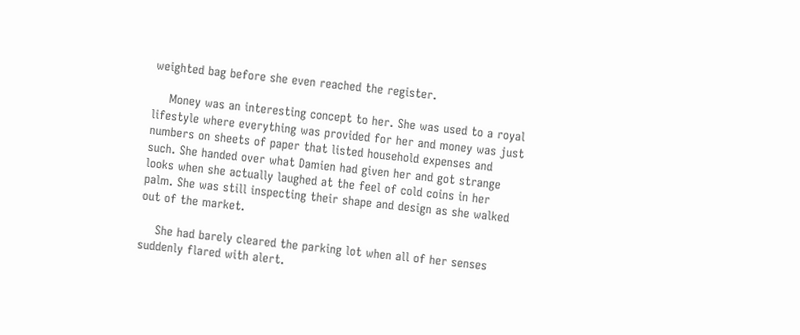weighted bag before she even reached the register.

    Money was an interesting concept to her. She was used to a royal lifestyle where everything was provided for her and money was just numbers on sheets of paper that listed household expenses and such. She handed over what Damien had given her and got strange looks when she actually laughed at the feel of cold coins in her palm. She was still inspecting their shape and design as she walked out of the market.

    She had barely cleared the parking lot when all of her senses suddenly flared with alert.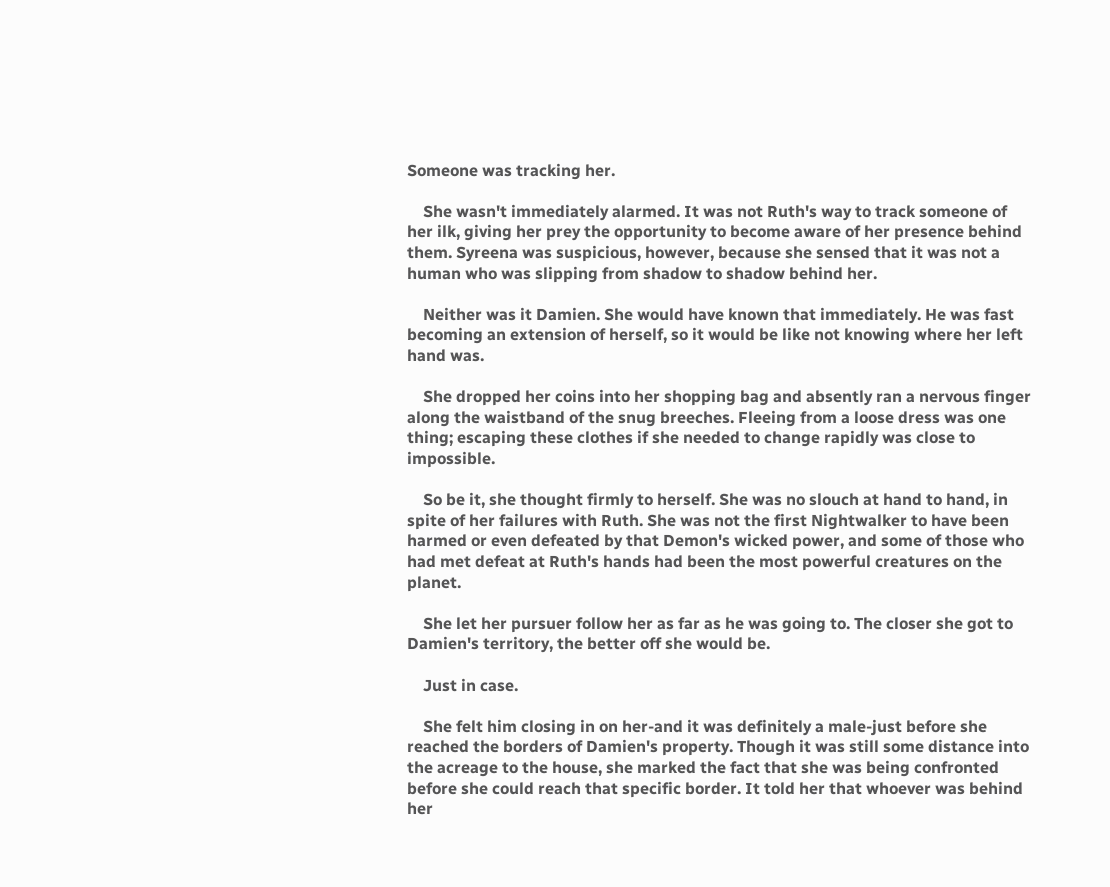Someone was tracking her.

    She wasn't immediately alarmed. It was not Ruth's way to track someone of her ilk, giving her prey the opportunity to become aware of her presence behind them. Syreena was suspicious, however, because she sensed that it was not a human who was slipping from shadow to shadow behind her.

    Neither was it Damien. She would have known that immediately. He was fast becoming an extension of herself, so it would be like not knowing where her left hand was.

    She dropped her coins into her shopping bag and absently ran a nervous finger along the waistband of the snug breeches. Fleeing from a loose dress was one thing; escaping these clothes if she needed to change rapidly was close to impossible.

    So be it, she thought firmly to herself. She was no slouch at hand to hand, in spite of her failures with Ruth. She was not the first Nightwalker to have been harmed or even defeated by that Demon's wicked power, and some of those who had met defeat at Ruth's hands had been the most powerful creatures on the planet.

    She let her pursuer follow her as far as he was going to. The closer she got to Damien's territory, the better off she would be.

    Just in case.

    She felt him closing in on her-and it was definitely a male-just before she reached the borders of Damien's property. Though it was still some distance into the acreage to the house, she marked the fact that she was being confronted before she could reach that specific border. It told her that whoever was behind her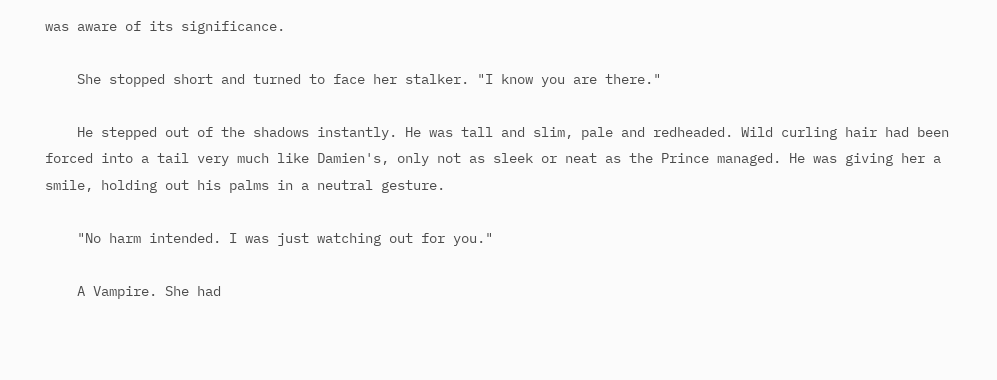was aware of its significance.

    She stopped short and turned to face her stalker. "I know you are there."

    He stepped out of the shadows instantly. He was tall and slim, pale and redheaded. Wild curling hair had been forced into a tail very much like Damien's, only not as sleek or neat as the Prince managed. He was giving her a smile, holding out his palms in a neutral gesture.

    "No harm intended. I was just watching out for you."

    A Vampire. She had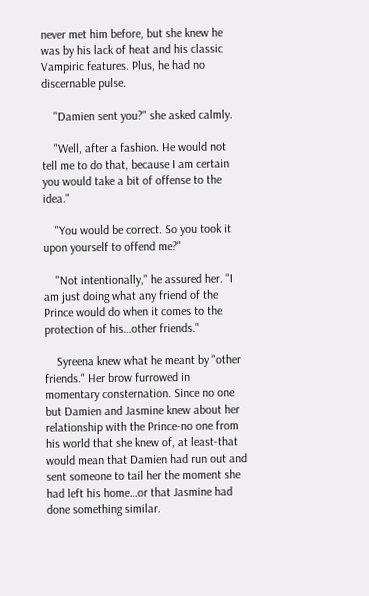never met him before, but she knew he was by his lack of heat and his classic Vampiric features. Plus, he had no discernable pulse.

    "Damien sent you?" she asked calmly.

    "Well, after a fashion. He would not tell me to do that, because I am certain you would take a bit of offense to the idea."

    "You would be correct. So you took it upon yourself to offend me?"

    "Not intentionally," he assured her. "I am just doing what any friend of the Prince would do when it comes to the protection of his…other friends."

    Syreena knew what he meant by "other friends." Her brow furrowed in momentary consternation. Since no one but Damien and Jasmine knew about her relationship with the Prince-no one from his world that she knew of, at least-that would mean that Damien had run out and sent someone to tail her the moment she had left his home…or that Jasmine had done something similar.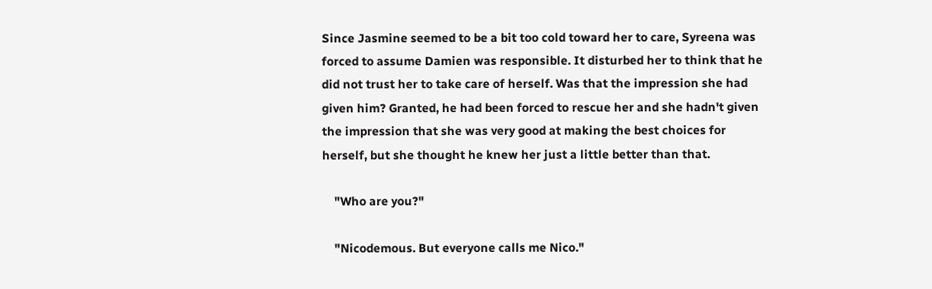Since Jasmine seemed to be a bit too cold toward her to care, Syreena was forced to assume Damien was responsible. It disturbed her to think that he did not trust her to take care of herself. Was that the impression she had given him? Granted, he had been forced to rescue her and she hadn't given the impression that she was very good at making the best choices for herself, but she thought he knew her just a little better than that.

    "Who are you?"

    "Nicodemous. But everyone calls me Nico."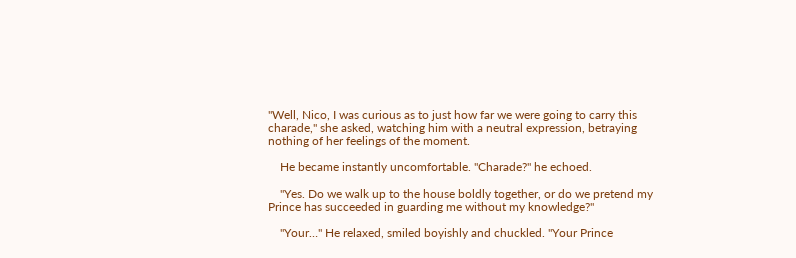"Well, Nico, I was curious as to just how far we were going to carry this charade," she asked, watching him with a neutral expression, betraying nothing of her feelings of the moment.

    He became instantly uncomfortable. "Charade?" he echoed.

    "Yes. Do we walk up to the house boldly together, or do we pretend my Prince has succeeded in guarding me without my knowledge?"

    "Your…" He relaxed, smiled boyishly and chuckled. "Your Prince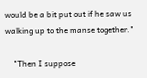would be a bit put out if he saw us walking up to the manse together."

    "Then I suppose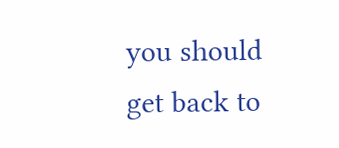you should get back to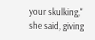your skulking," she said, giving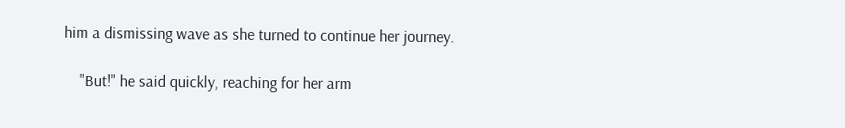him a dismissing wave as she turned to continue her journey.

    "But!" he said quickly, reaching for her arm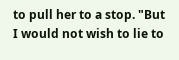to pull her to a stop. "But I would not wish to lie to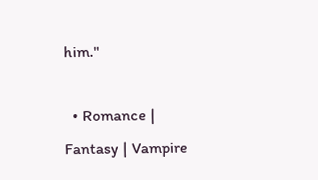him."

  • Romance | Fantasy | Vampire